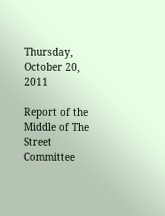Thursday, October 20, 2011

Report of the Middle of The Street Committee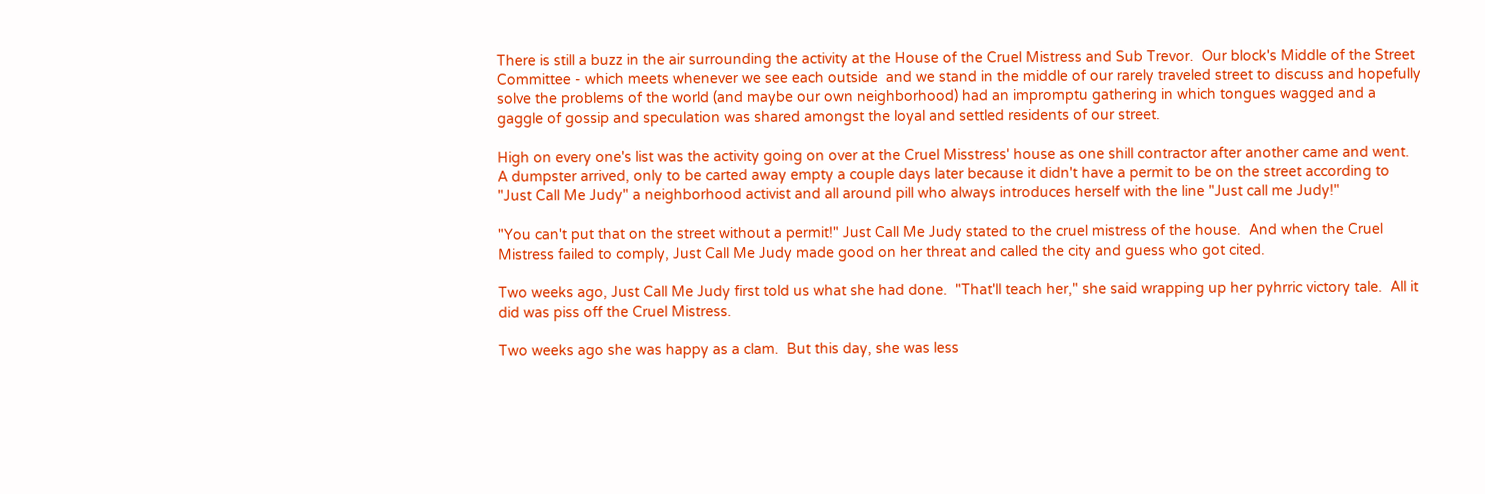There is still a buzz in the air surrounding the activity at the House of the Cruel Mistress and Sub Trevor.  Our block's Middle of the Street Committee - which meets whenever we see each outside  and we stand in the middle of our rarely traveled street to discuss and hopefully solve the problems of the world (and maybe our own neighborhood) had an impromptu gathering in which tongues wagged and a gaggle of gossip and speculation was shared amongst the loyal and settled residents of our street.

High on every one's list was the activity going on over at the Cruel Misstress' house as one shill contractor after another came and went.  A dumpster arrived, only to be carted away empty a couple days later because it didn't have a permit to be on the street according to "Just Call Me Judy" a neighborhood activist and all around pill who always introduces herself with the line "Just call me Judy!"

"You can't put that on the street without a permit!" Just Call Me Judy stated to the cruel mistress of the house.  And when the Cruel Mistress failed to comply, Just Call Me Judy made good on her threat and called the city and guess who got cited.

Two weeks ago, Just Call Me Judy first told us what she had done.  "That'll teach her," she said wrapping up her pyhrric victory tale.  All it did was piss off the Cruel Mistress.

Two weeks ago she was happy as a clam.  But this day, she was less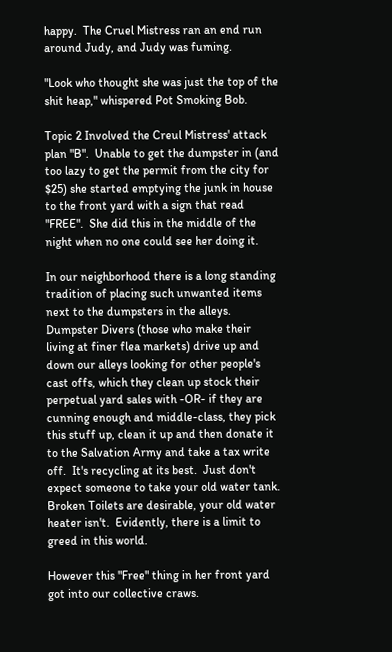happy.  The Cruel Mistress ran an end run around Judy, and Judy was fuming.

"Look who thought she was just the top of the shit heap," whispered Pot Smoking Bob.

Topic 2 Involved the Creul Mistress' attack plan "B".  Unable to get the dumpster in (and too lazy to get the permit from the city for $25) she started emptying the junk in house to the front yard with a sign that read "FREE".  She did this in the middle of the night when no one could see her doing it.

In our neighborhood there is a long standing tradition of placing such unwanted items next to the dumpsters in the alleys.  Dumpster Divers (those who make their living at finer flea markets) drive up and down our alleys looking for other people's cast offs, which they clean up stock their perpetual yard sales with -OR- if they are cunning enough and middle-class, they pick this stuff up, clean it up and then donate it to the Salvation Army and take a tax write off.  It's recycling at its best.  Just don't expect someone to take your old water tank.   Broken Toilets are desirable, your old water heater isn't.  Evidently, there is a limit to greed in this world.

However this "Free" thing in her front yard got into our collective craws.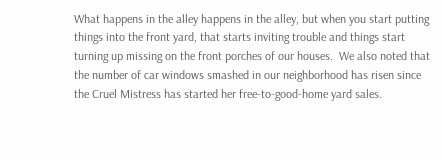What happens in the alley happens in the alley, but when you start putting things into the front yard, that starts inviting trouble and things start turning up missing on the front porches of our houses.  We also noted that the number of car windows smashed in our neighborhood has risen since the Cruel Mistress has started her free-to-good-home yard sales.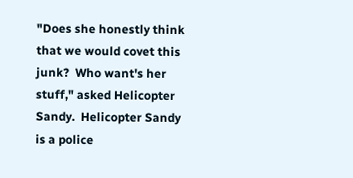"Does she honestly think that we would covet this junk?  Who want's her stuff," asked Helicopter Sandy.  Helicopter Sandy is a police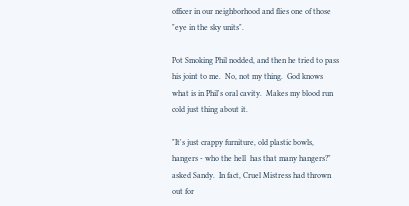officer in our neighborhood and flies one of those "eye in the sky units".

Pot Smoking Phil nodded, and then he tried to pass his joint to me.  No, not my thing.  God knows what is in Phil's oral cavity.  Makes my blood run cold just thing about it.

"It's just crappy furniture, old plastic bowls, hangers - who the hell  has that many hangers?" asked Sandy.  In fact, Cruel Mistress had thrown out for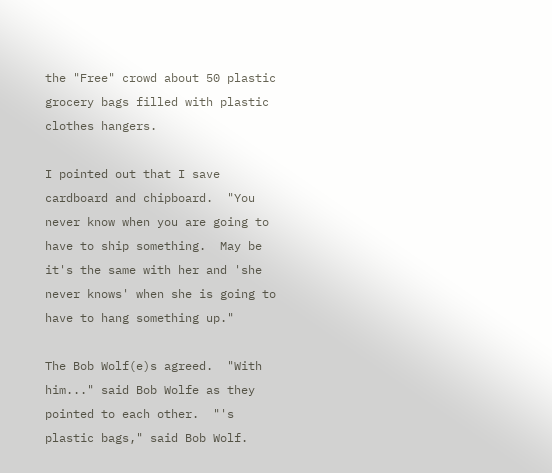the "Free" crowd about 50 plastic grocery bags filled with plastic clothes hangers.

I pointed out that I save cardboard and chipboard.  "You never know when you are going to have to ship something.  May be it's the same with her and 'she never knows' when she is going to have to hang something up."

The Bob Wolf(e)s agreed.  "With him..." said Bob Wolfe as they pointed to each other.  "'s plastic bags," said Bob Wolf.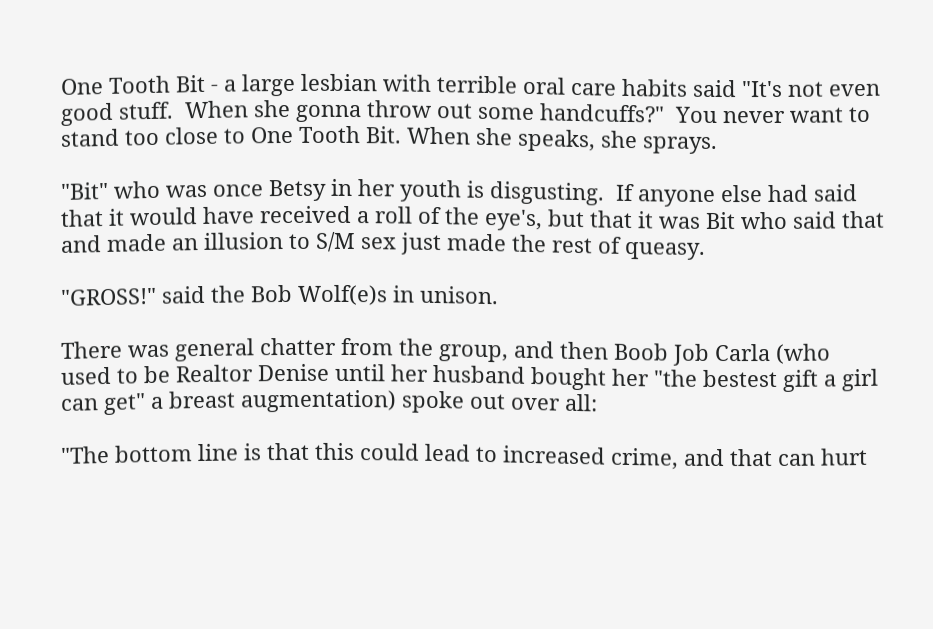One Tooth Bit - a large lesbian with terrible oral care habits said "It's not even good stuff.  When she gonna throw out some handcuffs?"  You never want to stand too close to One Tooth Bit. When she speaks, she sprays.

"Bit" who was once Betsy in her youth is disgusting.  If anyone else had said that it would have received a roll of the eye's, but that it was Bit who said that and made an illusion to S/M sex just made the rest of queasy.

"GROSS!" said the Bob Wolf(e)s in unison.

There was general chatter from the group, and then Boob Job Carla (who used to be Realtor Denise until her husband bought her "the bestest gift a girl can get" a breast augmentation) spoke out over all:

"The bottom line is that this could lead to increased crime, and that can hurt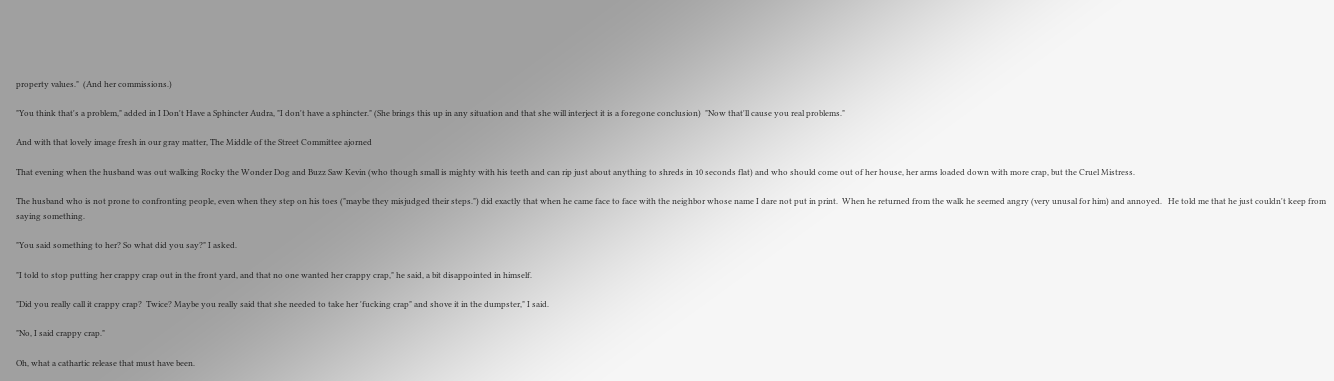property values."  (And her commissions.)

"You think that's a problem," added in I Don't Have a Sphincter Audra, "I don't have a sphincter." (She brings this up in any situation and that she will interject it is a foregone conclusion)  "Now that'll cause you real problems."

And with that lovely image fresh in our gray matter, The Middle of the Street Committee ajorned

That evening when the husband was out walking Rocky the Wonder Dog and Buzz Saw Kevin (who though small is mighty with his teeth and can rip just about anything to shreds in 10 seconds flat) and who should come out of her house, her arms loaded down with more crap, but the Cruel Mistress.

The husband who is not prone to confronting people, even when they step on his toes ("maybe they misjudged their steps.") did exactly that when he came face to face with the neighbor whose name I dare not put in print.  When he returned from the walk he seemed angry (very unusal for him) and annoyed.   He told me that he just couldn't keep from saying something.

"You said something to her? So what did you say?" I asked.

"I told to stop putting her crappy crap out in the front yard, and that no one wanted her crappy crap," he said, a bit disappointed in himself.

"Did you really call it crappy crap?  Twice? Maybe you really said that she needed to take her 'fucking crap" and shove it in the dumpster," I said.

"No, I said crappy crap."

Oh, what a cathartic release that must have been.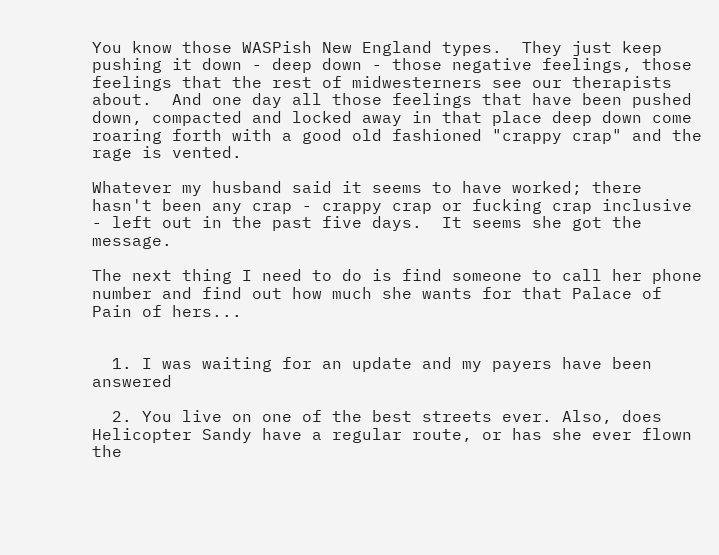You know those WASPish New England types.  They just keep pushing it down - deep down - those negative feelings, those feelings that the rest of midwesterners see our therapists about.  And one day all those feelings that have been pushed down, compacted and locked away in that place deep down come roaring forth with a good old fashioned "crappy crap" and the rage is vented.

Whatever my husband said it seems to have worked; there hasn't been any crap - crappy crap or fucking crap inclusive - left out in the past five days.  It seems she got the message.

The next thing I need to do is find someone to call her phone number and find out how much she wants for that Palace of Pain of hers...


  1. I was waiting for an update and my payers have been answered

  2. You live on one of the best streets ever. Also, does Helicopter Sandy have a regular route, or has she ever flown the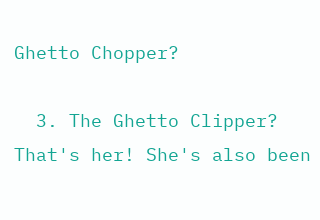Ghetto Chopper?

  3. The Ghetto Clipper? That's her! She's also been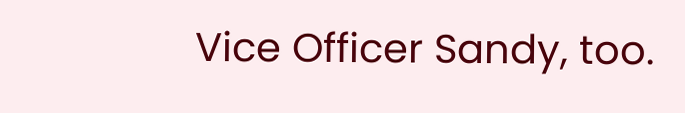Vice Officer Sandy, too.